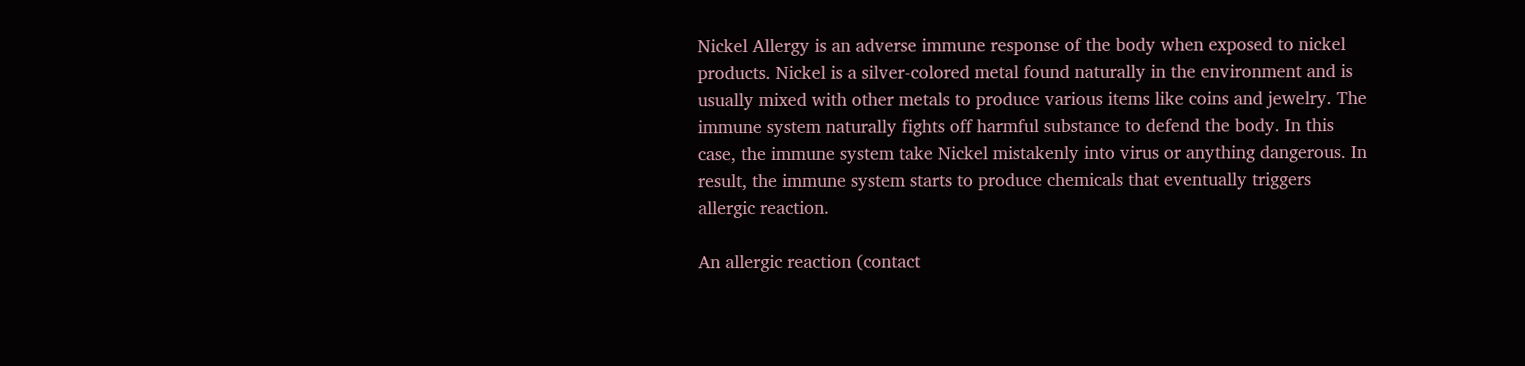Nickel Allergy is an adverse immune response of the body when exposed to nickel products. Nickel is a silver-colored metal found naturally in the environment and is usually mixed with other metals to produce various items like coins and jewelry. The immune system naturally fights off harmful substance to defend the body. In this case, the immune system take Nickel mistakenly into virus or anything dangerous. In result, the immune system starts to produce chemicals that eventually triggers allergic reaction.

An allergic reaction (contact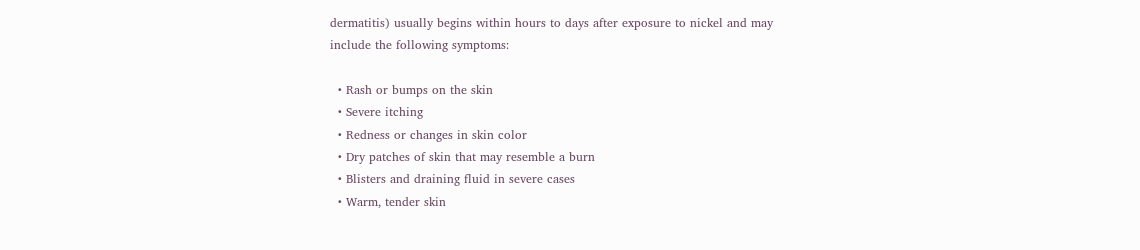dermatitis) usually begins within hours to days after exposure to nickel and may include the following symptoms:

  • Rash or bumps on the skin
  • Severe itching
  • Redness or changes in skin color
  • Dry patches of skin that may resemble a burn
  • Blisters and draining fluid in severe cases
  • Warm, tender skin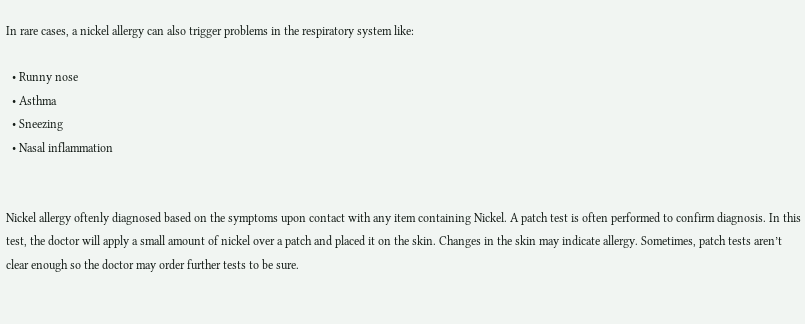In rare cases, a nickel allergy can also trigger problems in the respiratory system like:

  • Runny nose
  • Asthma
  • Sneezing
  • Nasal inflammation


Nickel allergy oftenly diagnosed based on the symptoms upon contact with any item containing Nickel. A patch test is often performed to confirm diagnosis. In this test, the doctor will apply a small amount of nickel over a patch and placed it on the skin. Changes in the skin may indicate allergy. Sometimes, patch tests aren’t clear enough so the doctor may order further tests to be sure.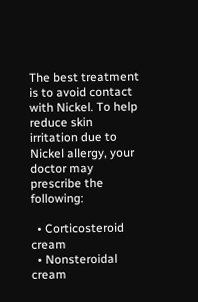The best treatment is to avoid contact with Nickel. To help reduce skin irritation due to Nickel allergy, your doctor may prescribe the following:

  • Corticosteroid cream
  • Nonsteroidal cream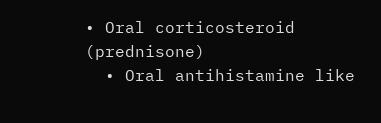• Oral corticosteroid (prednisone)
  • Oral antihistamine like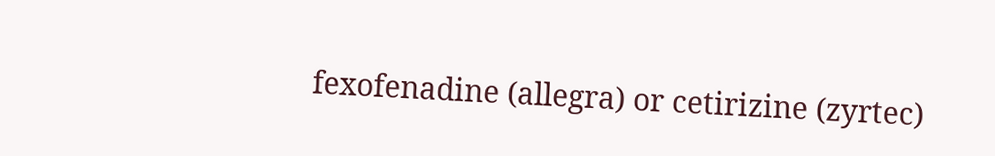fexofenadine (allegra) or cetirizine (zyrtec)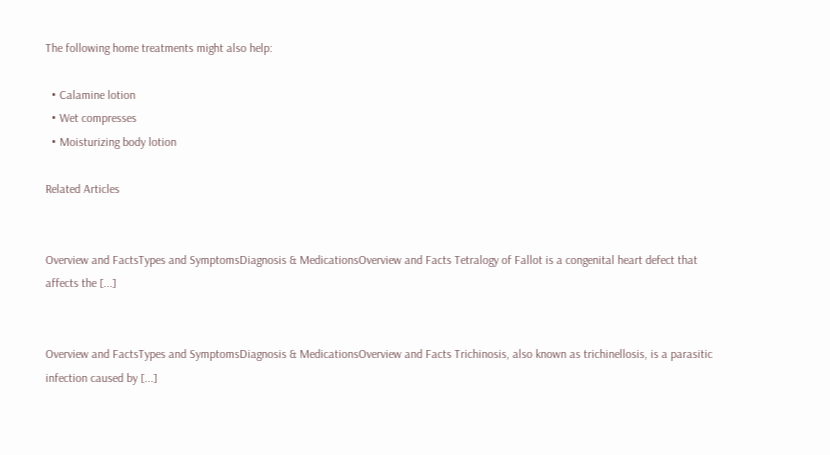The following home treatments might also help:

  • Calamine lotion
  • Wet compresses
  • Moisturizing body lotion

Related Articles


Overview and FactsTypes and SymptomsDiagnosis & MedicationsOverview and Facts Tetralogy of Fallot is a congenital heart defect that affects the [...]


Overview and FactsTypes and SymptomsDiagnosis & MedicationsOverview and Facts Trichinosis, also known as trichinellosis, is a parasitic infection caused by [...]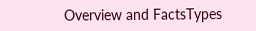Overview and FactsTypes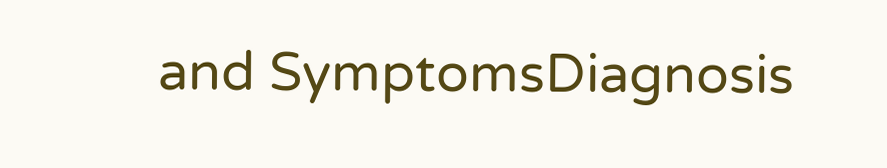and SymptomsDiagnosis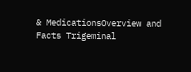& MedicationsOverview and Facts Trigeminal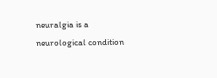neuralgia is a neurological condition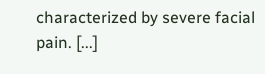characterized by severe facial pain. [...]